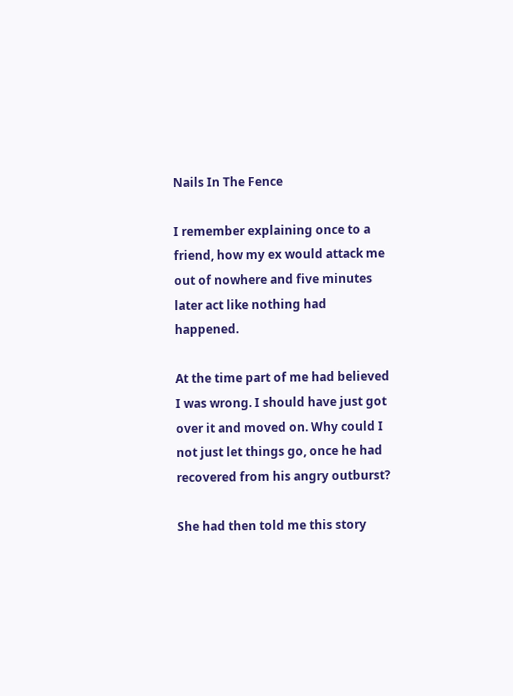Nails In The Fence

I remember explaining once to a friend, how my ex would attack me out of nowhere and five minutes later act like nothing had happened.

At the time part of me had believed I was wrong. I should have just got over it and moved on. Why could I not just let things go, once he had recovered from his angry outburst?

She had then told me this story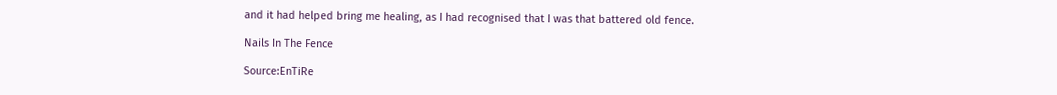and it had helped bring me healing, as I had recognised that I was that battered old fence.

Nails In The Fence

Source:EnTiRe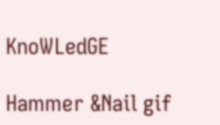KnoWLedGE

Hammer &Nail gif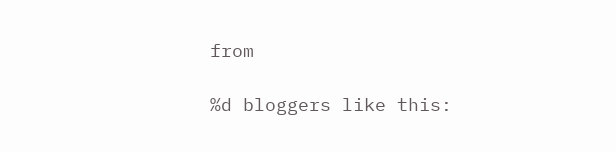from

%d bloggers like this: